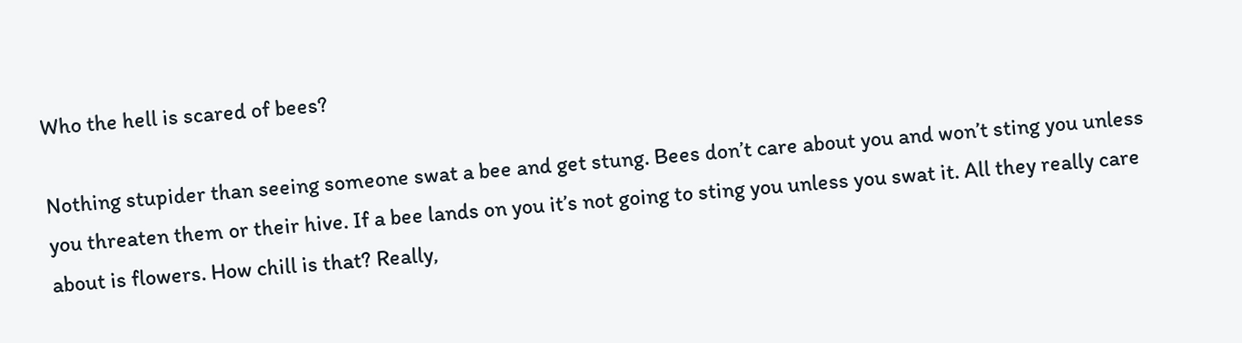Who the hell is scared of bees?

Nothing stupider than seeing someone swat a bee and get stung. Bees don’t care about you and won’t sting you unless you threaten them or their hive. If a bee lands on you it’s not going to sting you unless you swat it. All they really care about is flowers. How chill is that? Really,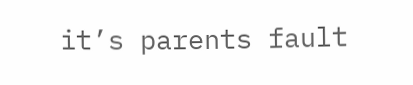it’s parents fault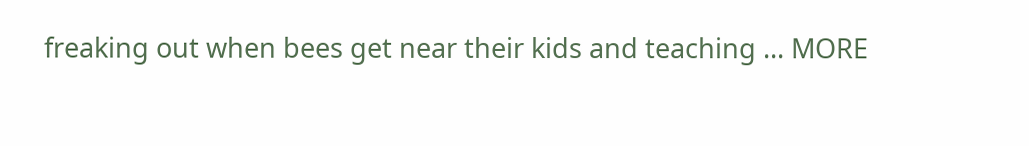freaking out when bees get near their kids and teaching ... MORE